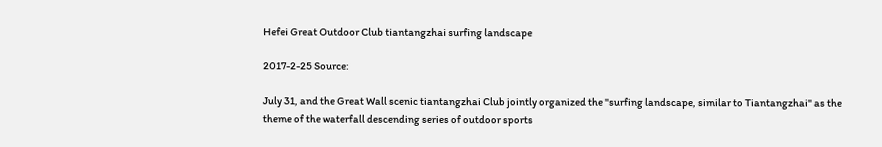Hefei Great Outdoor Club tiantangzhai surfing landscape

2017-2-25 Source:

July 31, and the Great Wall scenic tiantangzhai Club jointly organized the "surfing landscape, similar to Tiantangzhai" as the theme of the waterfall descending series of outdoor sports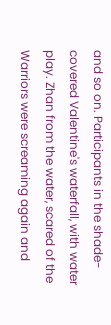and so on. Participants in the shade-covered Valentine's waterfall, with water play. Zhan from the water, scared of the Warriors were screaming again and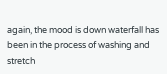again, the mood is down waterfall has been in the process of washing and stretch